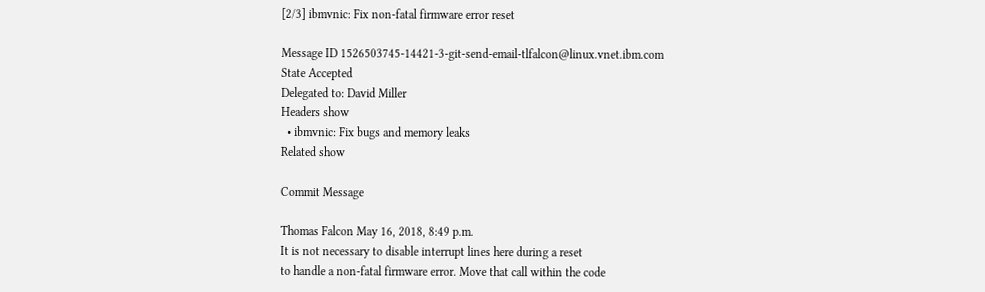[2/3] ibmvnic: Fix non-fatal firmware error reset

Message ID 1526503745-14421-3-git-send-email-tlfalcon@linux.vnet.ibm.com
State Accepted
Delegated to: David Miller
Headers show
  • ibmvnic: Fix bugs and memory leaks
Related show

Commit Message

Thomas Falcon May 16, 2018, 8:49 p.m.
It is not necessary to disable interrupt lines here during a reset
to handle a non-fatal firmware error. Move that call within the code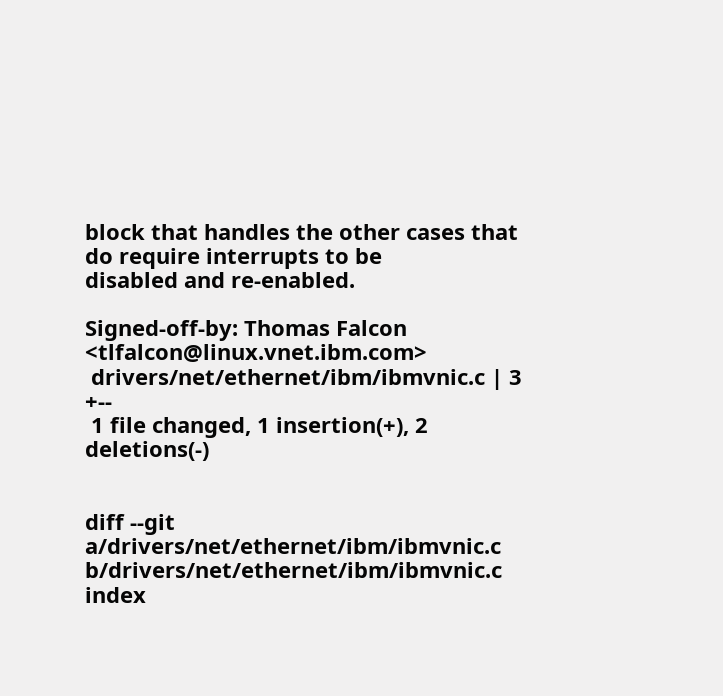block that handles the other cases that do require interrupts to be
disabled and re-enabled.

Signed-off-by: Thomas Falcon <tlfalcon@linux.vnet.ibm.com>
 drivers/net/ethernet/ibm/ibmvnic.c | 3 +--
 1 file changed, 1 insertion(+), 2 deletions(-)


diff --git a/drivers/net/ethernet/ibm/ibmvnic.c b/drivers/net/ethernet/ibm/ibmvnic.c
index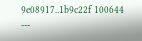9e08917..1b9c22f 100644
---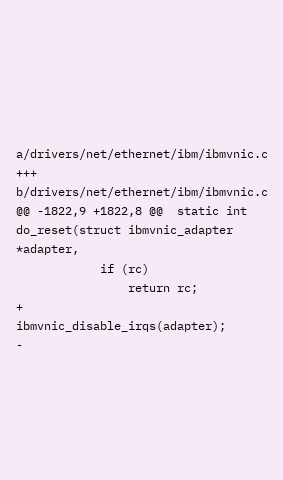a/drivers/net/ethernet/ibm/ibmvnic.c
+++ b/drivers/net/ethernet/ibm/ibmvnic.c
@@ -1822,9 +1822,8 @@  static int do_reset(struct ibmvnic_adapter *adapter,
            if (rc)
                return rc;
+       ibmvnic_disable_irqs(adapter);
-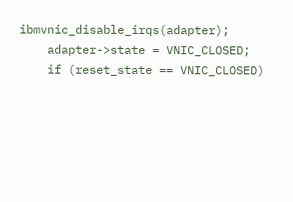ibmvnic_disable_irqs(adapter);
    adapter->state = VNIC_CLOSED;
    if (reset_state == VNIC_CLOSED)